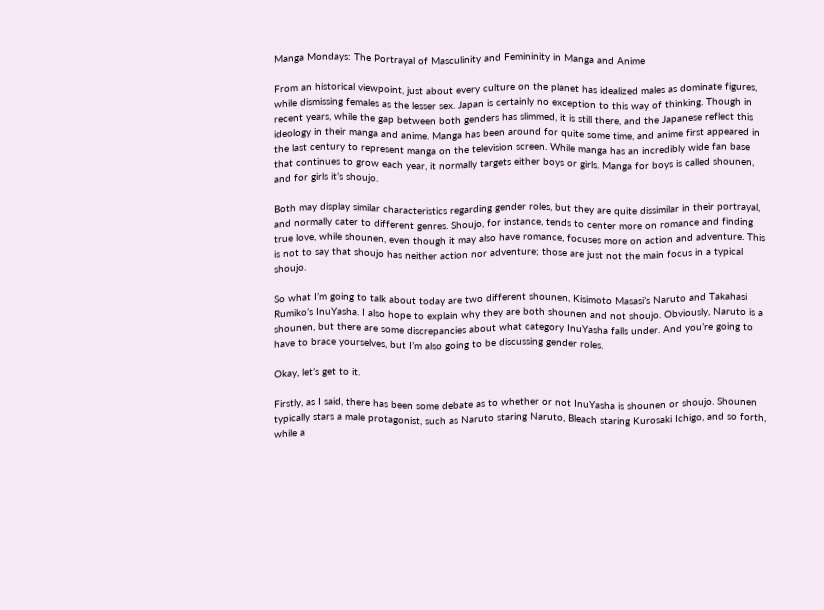Manga Mondays: The Portrayal of Masculinity and Femininity in Manga and Anime

From an historical viewpoint, just about every culture on the planet has idealized males as dominate figures, while dismissing females as the lesser sex. Japan is certainly no exception to this way of thinking. Though in recent years, while the gap between both genders has slimmed, it is still there, and the Japanese reflect this ideology in their manga and anime. Manga has been around for quite some time, and anime first appeared in the last century to represent manga on the television screen. While manga has an incredibly wide fan base that continues to grow each year, it normally targets either boys or girls. Manga for boys is called shounen, and for girls it’s shoujo.

Both may display similar characteristics regarding gender roles, but they are quite dissimilar in their portrayal, and normally cater to different genres. Shoujo, for instance, tends to center more on romance and finding true love, while shounen, even though it may also have romance, focuses more on action and adventure. This is not to say that shoujo has neither action nor adventure; those are just not the main focus in a typical shoujo.

So what I’m going to talk about today are two different shounen, Kisimoto Masasi’s Naruto and Takahasi Rumiko’s InuYasha. I also hope to explain why they are both shounen and not shoujo. Obviously, Naruto is a shounen, but there are some discrepancies about what category InuYasha falls under. And you’re going to have to brace yourselves, but I’m also going to be discussing gender roles.

Okay, let’s get to it.

Firstly, as I said, there has been some debate as to whether or not InuYasha is shounen or shoujo. Shounen typically stars a male protagonist, such as Naruto staring Naruto, Bleach staring Kurosaki Ichigo, and so forth, while a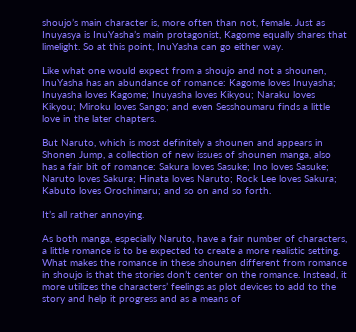shoujo’s main character is, more often than not, female. Just as Inuyasya is InuYasha’s main protagonist, Kagome equally shares that limelight. So at this point, InuYasha can go either way.

Like what one would expect from a shoujo and not a shounen, InuYasha has an abundance of romance: Kagome loves Inuyasha; Inuyasha loves Kagome; Inuyasha loves Kikyou; Naraku loves Kikyou; Miroku loves Sango; and even Sesshoumaru finds a little love in the later chapters.

But Naruto, which is most definitely a shounen and appears in Shonen Jump, a collection of new issues of shounen manga, also has a fair bit of romance: Sakura loves Sasuke; Ino loves Sasuke; Naruto loves Sakura; Hinata loves Naruto; Rock Lee loves Sakura; Kabuto loves Orochimaru; and so on and so forth.

It’s all rather annoying.

As both manga, especially Naruto, have a fair number of characters, a little romance is to be expected to create a more realistic setting. What makes the romance in these shounen different from romance in shoujo is that the stories don’t center on the romance. Instead, it more utilizes the characters’ feelings as plot devices to add to the story and help it progress and as a means of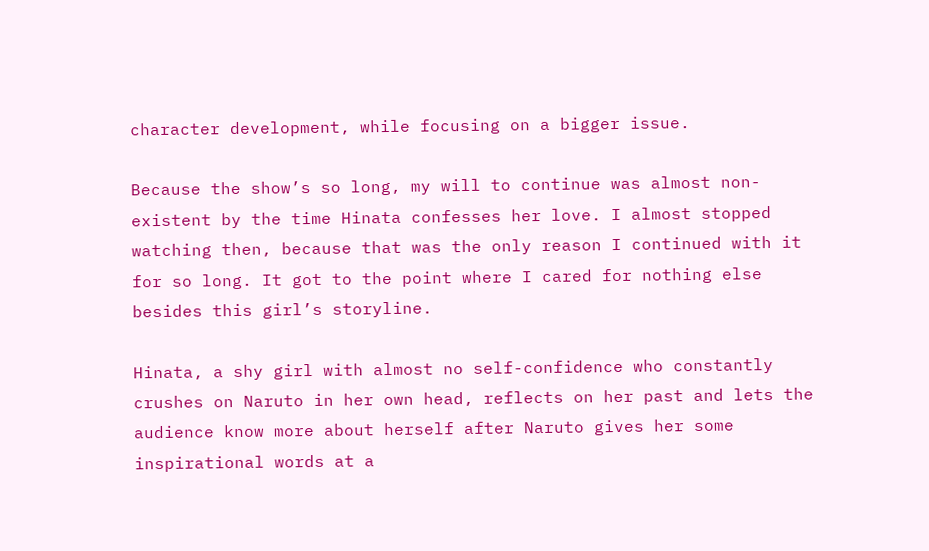character development, while focusing on a bigger issue.

Because the show’s so long, my will to continue was almost non-existent by the time Hinata confesses her love. I almost stopped watching then, because that was the only reason I continued with it for so long. It got to the point where I cared for nothing else besides this girl’s storyline.

Hinata, a shy girl with almost no self-confidence who constantly crushes on Naruto in her own head, reflects on her past and lets the audience know more about herself after Naruto gives her some inspirational words at a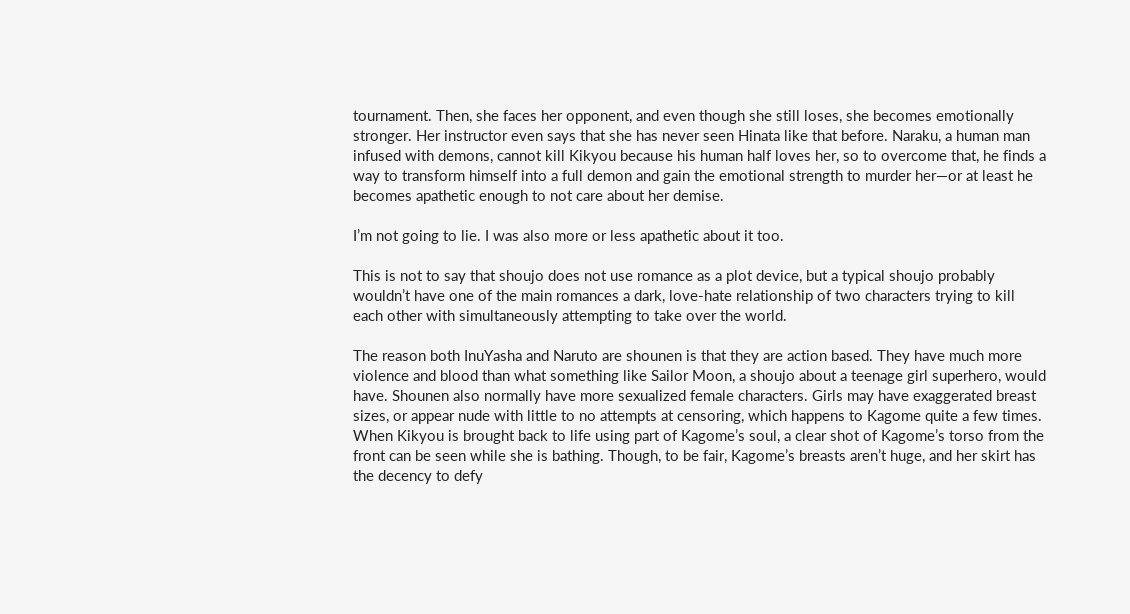tournament. Then, she faces her opponent, and even though she still loses, she becomes emotionally stronger. Her instructor even says that she has never seen Hinata like that before. Naraku, a human man infused with demons, cannot kill Kikyou because his human half loves her, so to overcome that, he finds a way to transform himself into a full demon and gain the emotional strength to murder her—or at least he becomes apathetic enough to not care about her demise.

I’m not going to lie. I was also more or less apathetic about it too.

This is not to say that shoujo does not use romance as a plot device, but a typical shoujo probably wouldn’t have one of the main romances a dark, love-hate relationship of two characters trying to kill each other with simultaneously attempting to take over the world.

The reason both InuYasha and Naruto are shounen is that they are action based. They have much more violence and blood than what something like Sailor Moon, a shoujo about a teenage girl superhero, would have. Shounen also normally have more sexualized female characters. Girls may have exaggerated breast sizes, or appear nude with little to no attempts at censoring, which happens to Kagome quite a few times. When Kikyou is brought back to life using part of Kagome’s soul, a clear shot of Kagome’s torso from the front can be seen while she is bathing. Though, to be fair, Kagome’s breasts aren’t huge, and her skirt has the decency to defy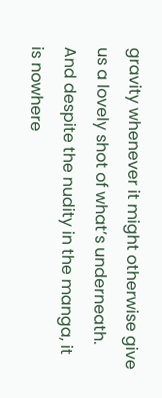gravity whenever it might otherwise give us a lovely shot of what’s underneath. And despite the nudity in the manga, it is nowhere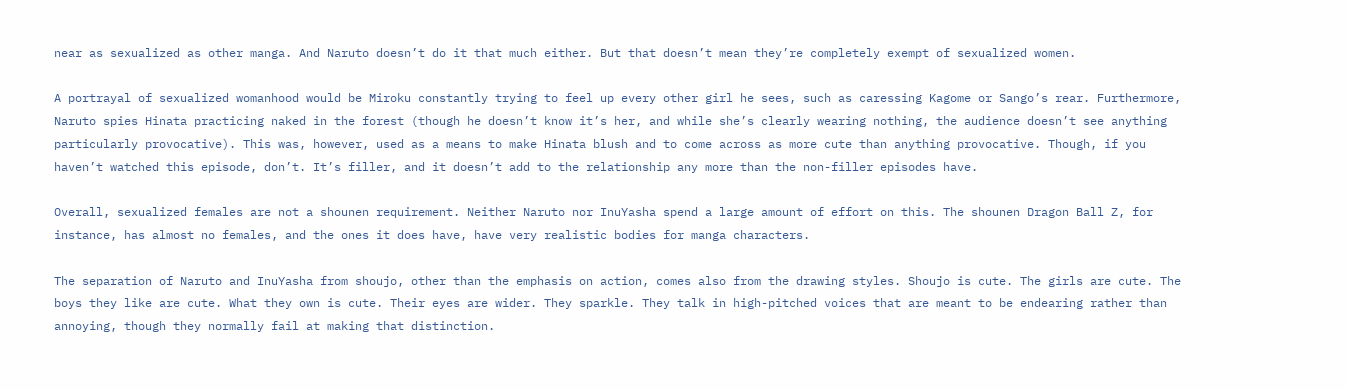near as sexualized as other manga. And Naruto doesn’t do it that much either. But that doesn’t mean they’re completely exempt of sexualized women.

A portrayal of sexualized womanhood would be Miroku constantly trying to feel up every other girl he sees, such as caressing Kagome or Sango’s rear. Furthermore, Naruto spies Hinata practicing naked in the forest (though he doesn’t know it’s her, and while she’s clearly wearing nothing, the audience doesn’t see anything particularly provocative). This was, however, used as a means to make Hinata blush and to come across as more cute than anything provocative. Though, if you haven’t watched this episode, don’t. It’s filler, and it doesn’t add to the relationship any more than the non-filler episodes have.

Overall, sexualized females are not a shounen requirement. Neither Naruto nor InuYasha spend a large amount of effort on this. The shounen Dragon Ball Z, for instance, has almost no females, and the ones it does have, have very realistic bodies for manga characters.

The separation of Naruto and InuYasha from shoujo, other than the emphasis on action, comes also from the drawing styles. Shoujo is cute. The girls are cute. The boys they like are cute. What they own is cute. Their eyes are wider. They sparkle. They talk in high-pitched voices that are meant to be endearing rather than annoying, though they normally fail at making that distinction.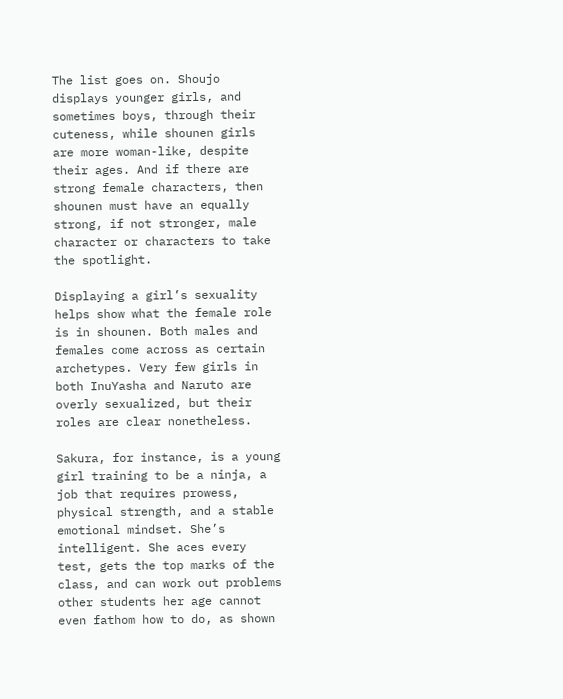The list goes on. Shoujo displays younger girls, and sometimes boys, through their cuteness, while shounen girls are more woman-like, despite their ages. And if there are strong female characters, then shounen must have an equally strong, if not stronger, male character or characters to take the spotlight.

Displaying a girl’s sexuality helps show what the female role is in shounen. Both males and females come across as certain archetypes. Very few girls in both InuYasha and Naruto are overly sexualized, but their roles are clear nonetheless.

Sakura, for instance, is a young girl training to be a ninja, a job that requires prowess, physical strength, and a stable emotional mindset. She’s intelligent. She aces every test, gets the top marks of the class, and can work out problems other students her age cannot even fathom how to do, as shown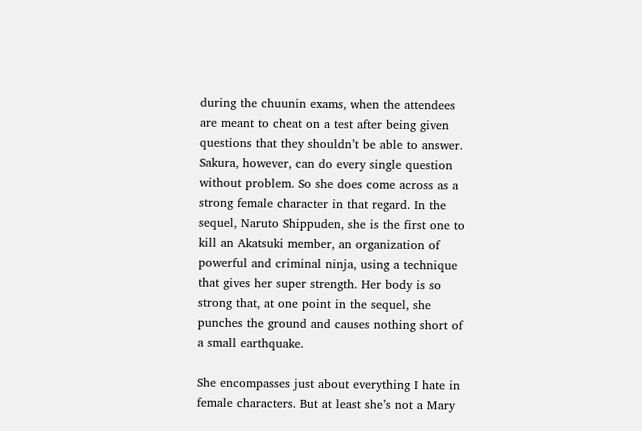during the chuunin exams, when the attendees are meant to cheat on a test after being given questions that they shouldn’t be able to answer. Sakura, however, can do every single question without problem. So she does come across as a strong female character in that regard. In the sequel, Naruto Shippuden, she is the first one to kill an Akatsuki member, an organization of powerful and criminal ninja, using a technique that gives her super strength. Her body is so strong that, at one point in the sequel, she punches the ground and causes nothing short of a small earthquake.

She encompasses just about everything I hate in female characters. But at least she’s not a Mary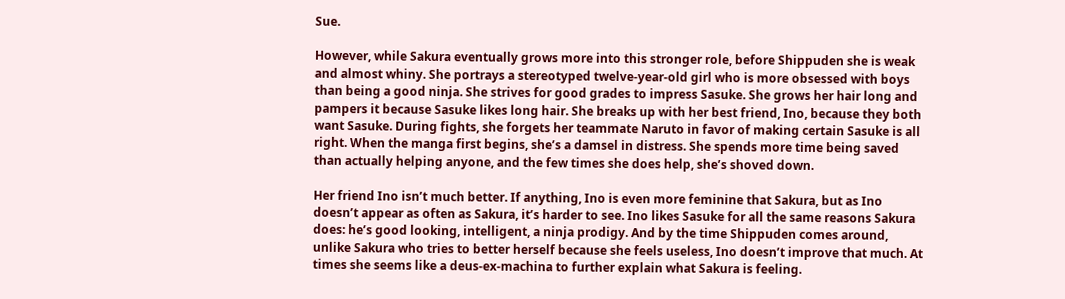Sue.

However, while Sakura eventually grows more into this stronger role, before Shippuden she is weak and almost whiny. She portrays a stereotyped twelve-year-old girl who is more obsessed with boys than being a good ninja. She strives for good grades to impress Sasuke. She grows her hair long and pampers it because Sasuke likes long hair. She breaks up with her best friend, Ino, because they both want Sasuke. During fights, she forgets her teammate Naruto in favor of making certain Sasuke is all right. When the manga first begins, she’s a damsel in distress. She spends more time being saved than actually helping anyone, and the few times she does help, she’s shoved down.

Her friend Ino isn’t much better. If anything, Ino is even more feminine that Sakura, but as Ino doesn’t appear as often as Sakura, it’s harder to see. Ino likes Sasuke for all the same reasons Sakura does: he’s good looking, intelligent, a ninja prodigy. And by the time Shippuden comes around, unlike Sakura who tries to better herself because she feels useless, Ino doesn’t improve that much. At times she seems like a deus-ex-machina to further explain what Sakura is feeling.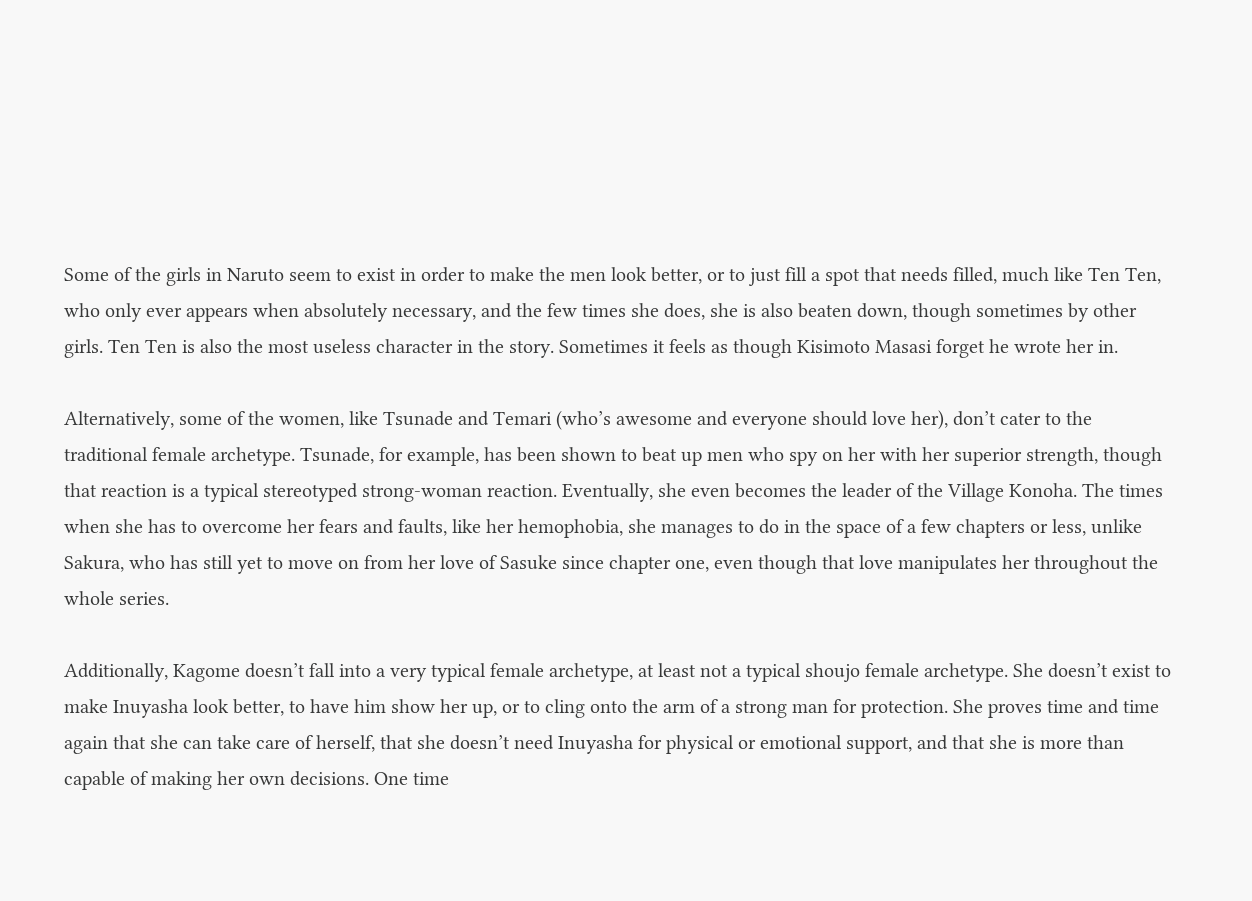Some of the girls in Naruto seem to exist in order to make the men look better, or to just fill a spot that needs filled, much like Ten Ten, who only ever appears when absolutely necessary, and the few times she does, she is also beaten down, though sometimes by other girls. Ten Ten is also the most useless character in the story. Sometimes it feels as though Kisimoto Masasi forget he wrote her in.

Alternatively, some of the women, like Tsunade and Temari (who’s awesome and everyone should love her), don’t cater to the traditional female archetype. Tsunade, for example, has been shown to beat up men who spy on her with her superior strength, though that reaction is a typical stereotyped strong-woman reaction. Eventually, she even becomes the leader of the Village Konoha. The times when she has to overcome her fears and faults, like her hemophobia, she manages to do in the space of a few chapters or less, unlike Sakura, who has still yet to move on from her love of Sasuke since chapter one, even though that love manipulates her throughout the whole series.

Additionally, Kagome doesn’t fall into a very typical female archetype, at least not a typical shoujo female archetype. She doesn’t exist to make Inuyasha look better, to have him show her up, or to cling onto the arm of a strong man for protection. She proves time and time again that she can take care of herself, that she doesn’t need Inuyasha for physical or emotional support, and that she is more than capable of making her own decisions. One time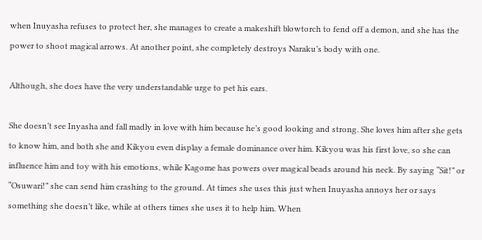when Inuyasha refuses to protect her, she manages to create a makeshift blowtorch to fend off a demon, and she has the power to shoot magical arrows. At another point, she completely destroys Naraku’s body with one.

Although, she does have the very understandable urge to pet his ears.

She doesn’t see Inyasha and fall madly in love with him because he’s good looking and strong. She loves him after she gets to know him, and both she and Kikyou even display a female dominance over him. Kikyou was his first love, so she can influence him and toy with his emotions, while Kagome has powers over magical beads around his neck. By saying “Sit!” or “Osuwari!” she can send him crashing to the ground. At times she uses this just when Inuyasha annoys her or says something she doesn’t like, while at others times she uses it to help him. When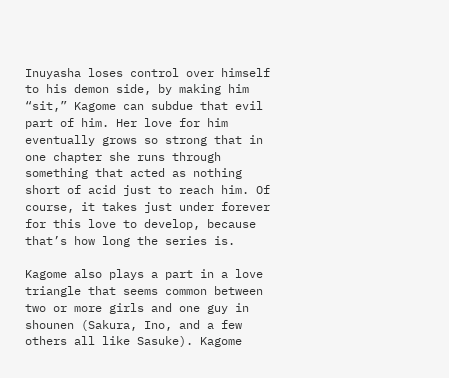Inuyasha loses control over himself to his demon side, by making him “sit,” Kagome can subdue that evil part of him. Her love for him eventually grows so strong that in one chapter she runs through something that acted as nothing short of acid just to reach him. Of course, it takes just under forever for this love to develop, because that’s how long the series is.

Kagome also plays a part in a love triangle that seems common between two or more girls and one guy in shounen (Sakura, Ino, and a few others all like Sasuke). Kagome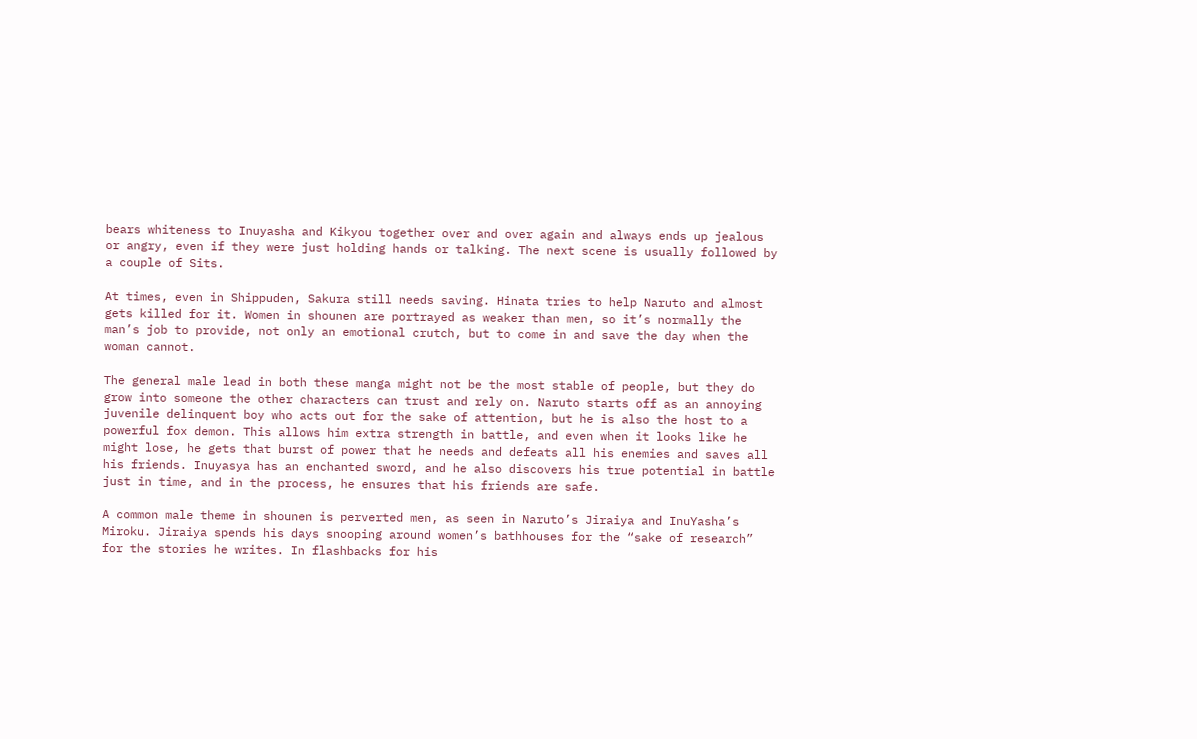bears whiteness to Inuyasha and Kikyou together over and over again and always ends up jealous or angry, even if they were just holding hands or talking. The next scene is usually followed by a couple of Sits.

At times, even in Shippuden, Sakura still needs saving. Hinata tries to help Naruto and almost gets killed for it. Women in shounen are portrayed as weaker than men, so it’s normally the man’s job to provide, not only an emotional crutch, but to come in and save the day when the woman cannot.

The general male lead in both these manga might not be the most stable of people, but they do grow into someone the other characters can trust and rely on. Naruto starts off as an annoying juvenile delinquent boy who acts out for the sake of attention, but he is also the host to a powerful fox demon. This allows him extra strength in battle, and even when it looks like he might lose, he gets that burst of power that he needs and defeats all his enemies and saves all his friends. Inuyasya has an enchanted sword, and he also discovers his true potential in battle just in time, and in the process, he ensures that his friends are safe.

A common male theme in shounen is perverted men, as seen in Naruto’s Jiraiya and InuYasha’s Miroku. Jiraiya spends his days snooping around women’s bathhouses for the “sake of research” for the stories he writes. In flashbacks for his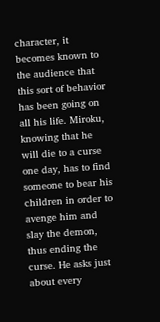character, it becomes known to the audience that this sort of behavior has been going on all his life. Miroku, knowing that he will die to a curse one day, has to find someone to bear his children in order to avenge him and slay the demon, thus ending the curse. He asks just about every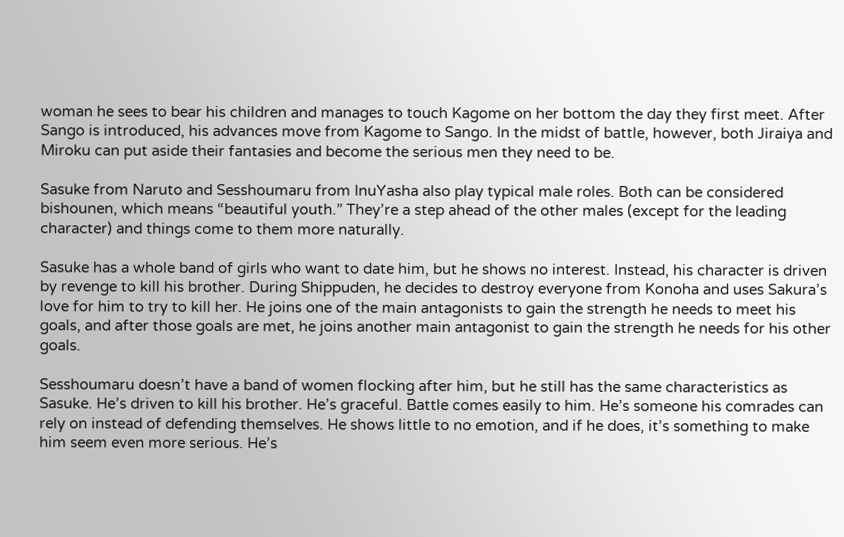woman he sees to bear his children and manages to touch Kagome on her bottom the day they first meet. After Sango is introduced, his advances move from Kagome to Sango. In the midst of battle, however, both Jiraiya and Miroku can put aside their fantasies and become the serious men they need to be.

Sasuke from Naruto and Sesshoumaru from InuYasha also play typical male roles. Both can be considered bishounen, which means “beautiful youth.” They’re a step ahead of the other males (except for the leading character) and things come to them more naturally.

Sasuke has a whole band of girls who want to date him, but he shows no interest. Instead, his character is driven by revenge to kill his brother. During Shippuden, he decides to destroy everyone from Konoha and uses Sakura’s love for him to try to kill her. He joins one of the main antagonists to gain the strength he needs to meet his goals, and after those goals are met, he joins another main antagonist to gain the strength he needs for his other goals.

Sesshoumaru doesn’t have a band of women flocking after him, but he still has the same characteristics as Sasuke. He’s driven to kill his brother. He’s graceful. Battle comes easily to him. He’s someone his comrades can rely on instead of defending themselves. He shows little to no emotion, and if he does, it’s something to make him seem even more serious. He’s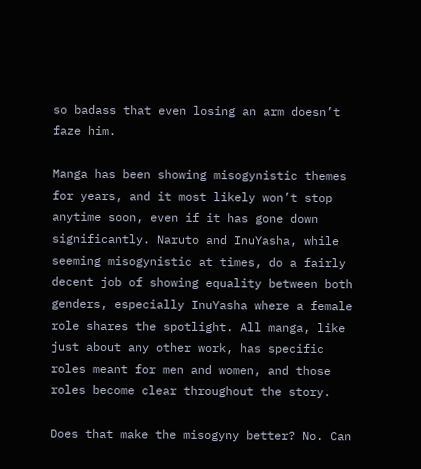so badass that even losing an arm doesn’t faze him.

Manga has been showing misogynistic themes for years, and it most likely won’t stop anytime soon, even if it has gone down significantly. Naruto and InuYasha, while seeming misogynistic at times, do a fairly decent job of showing equality between both genders, especially InuYasha where a female role shares the spotlight. All manga, like just about any other work, has specific roles meant for men and women, and those roles become clear throughout the story.

Does that make the misogyny better? No. Can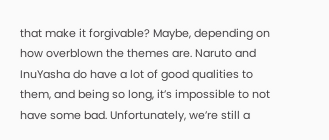that make it forgivable? Maybe, depending on how overblown the themes are. Naruto and InuYasha do have a lot of good qualities to them, and being so long, it’s impossible to not have some bad. Unfortunately, we’re still a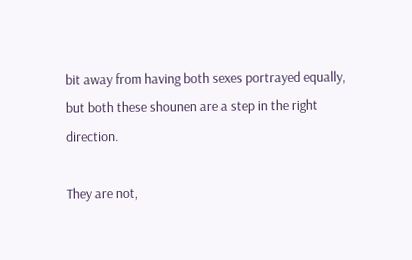bit away from having both sexes portrayed equally, but both these shounen are a step in the right direction.

They are not,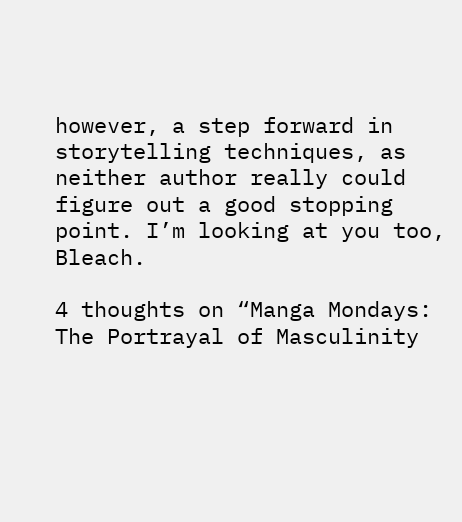however, a step forward in storytelling techniques, as neither author really could figure out a good stopping point. I’m looking at you too, Bleach.

4 thoughts on “Manga Mondays: The Portrayal of Masculinity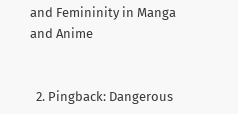and Femininity in Manga and Anime


  2. Pingback: Dangerous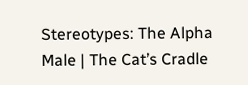Stereotypes: The Alpha Male | The Cat’s Cradle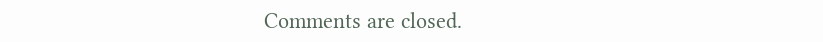Comments are closed.